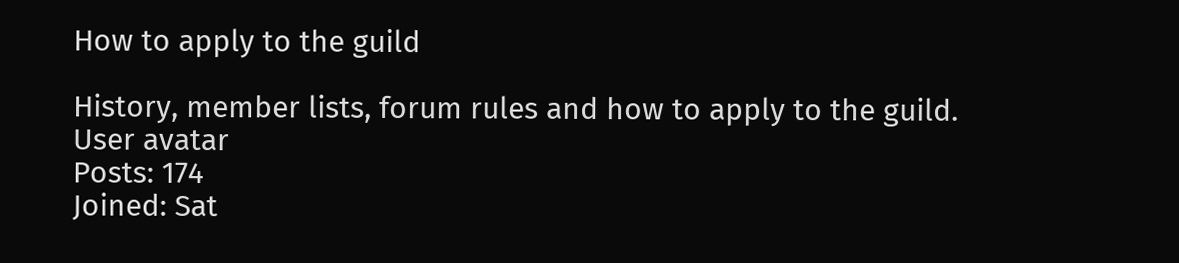How to apply to the guild

History, member lists, forum rules and how to apply to the guild.
User avatar
Posts: 174
Joined: Sat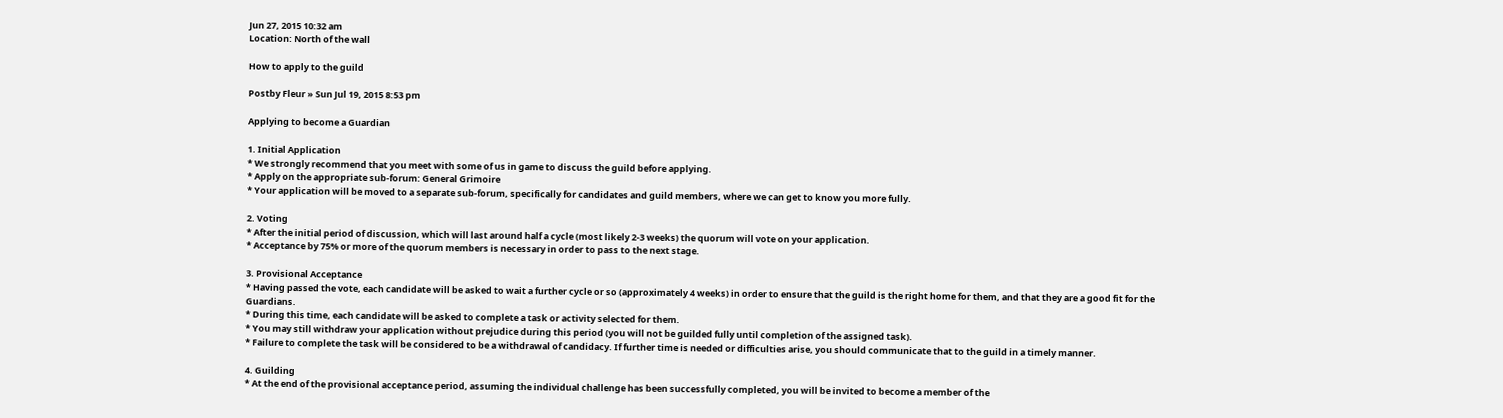Jun 27, 2015 10:32 am
Location: North of the wall

How to apply to the guild

Postby Fleur » Sun Jul 19, 2015 8:53 pm

Applying to become a Guardian

1. Initial Application
* We strongly recommend that you meet with some of us in game to discuss the guild before applying.
* Apply on the appropriate sub-forum: General Grimoire
* Your application will be moved to a separate sub-forum, specifically for candidates and guild members, where we can get to know you more fully.

2. Voting
* After the initial period of discussion, which will last around half a cycle (most likely 2-3 weeks) the quorum will vote on your application.
* Acceptance by 75% or more of the quorum members is necessary in order to pass to the next stage.

3. Provisional Acceptance
* Having passed the vote, each candidate will be asked to wait a further cycle or so (approximately 4 weeks) in order to ensure that the guild is the right home for them, and that they are a good fit for the Guardians.
* During this time, each candidate will be asked to complete a task or activity selected for them.
* You may still withdraw your application without prejudice during this period (you will not be guilded fully until completion of the assigned task).
* Failure to complete the task will be considered to be a withdrawal of candidacy. If further time is needed or difficulties arise, you should communicate that to the guild in a timely manner.

4. Guilding
* At the end of the provisional acceptance period, assuming the individual challenge has been successfully completed, you will be invited to become a member of the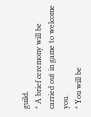guild.
* A brief ceremony will be carried out in game to welcome you.
* You will be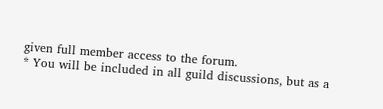given full member access to the forum.
* You will be included in all guild discussions, but as a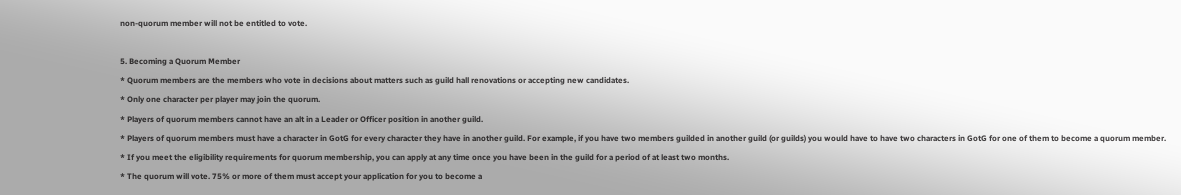non-quorum member will not be entitled to vote.

5. Becoming a Quorum Member
* Quorum members are the members who vote in decisions about matters such as guild hall renovations or accepting new candidates.
* Only one character per player may join the quorum.
* Players of quorum members cannot have an alt in a Leader or Officer position in another guild.
* Players of quorum members must have a character in GotG for every character they have in another guild. For example, if you have two members guilded in another guild (or guilds) you would have to have two characters in GotG for one of them to become a quorum member.
* If you meet the eligibility requirements for quorum membership, you can apply at any time once you have been in the guild for a period of at least two months.
* The quorum will vote. 75% or more of them must accept your application for you to become a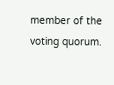member of the voting quorum.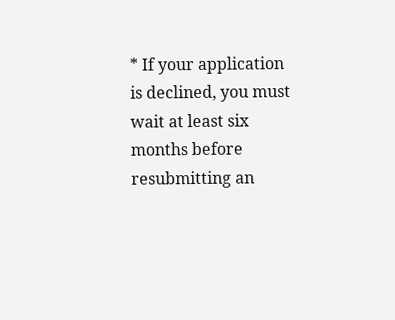* If your application is declined, you must wait at least six months before resubmitting an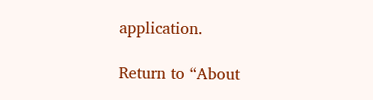application.

Return to “About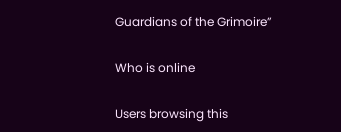Guardians of the Grimoire”

Who is online

Users browsing this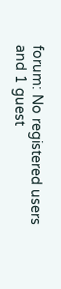forum: No registered users and 1 guest